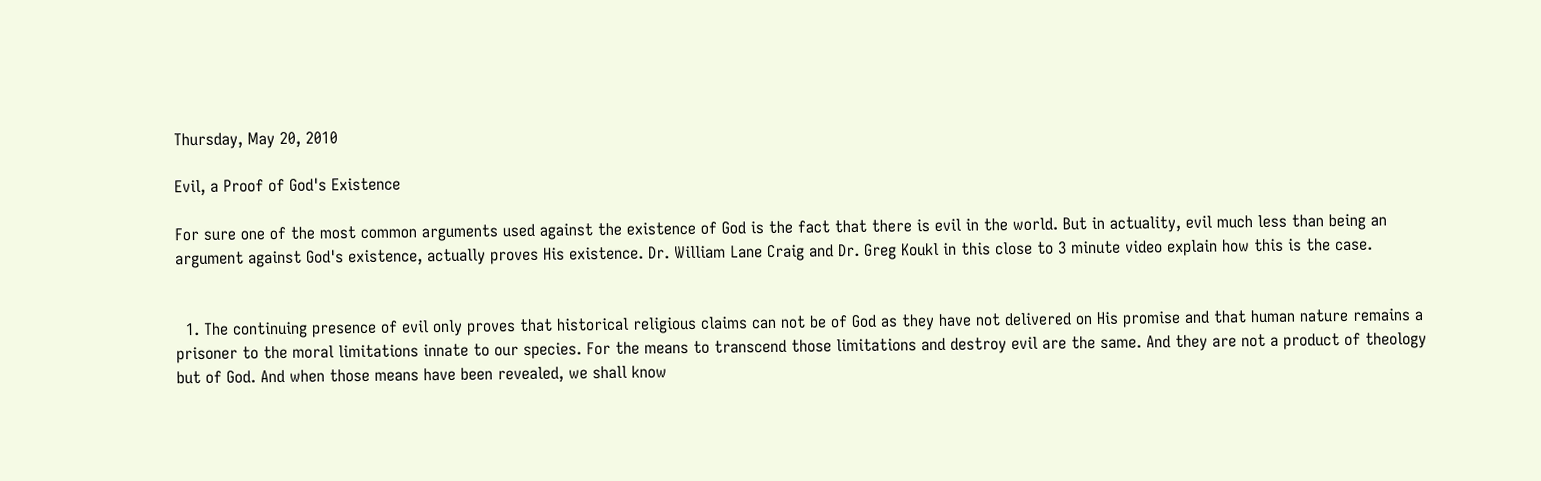Thursday, May 20, 2010

Evil, a Proof of God's Existence

For sure one of the most common arguments used against the existence of God is the fact that there is evil in the world. But in actuality, evil much less than being an argument against God's existence, actually proves His existence. Dr. William Lane Craig and Dr. Greg Koukl in this close to 3 minute video explain how this is the case.


  1. The continuing presence of evil only proves that historical religious claims can not be of God as they have not delivered on His promise and that human nature remains a prisoner to the moral limitations innate to our species. For the means to transcend those limitations and destroy evil are the same. And they are not a product of theology but of God. And when those means have been revealed, we shall know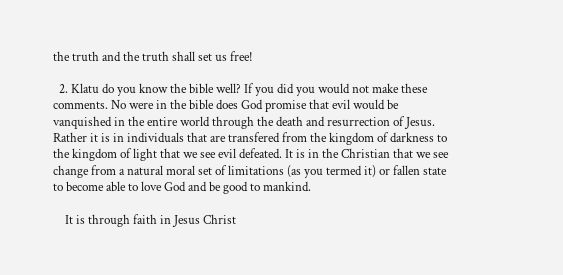the truth and the truth shall set us free!

  2. Klatu do you know the bible well? If you did you would not make these comments. No were in the bible does God promise that evil would be vanquished in the entire world through the death and resurrection of Jesus. Rather it is in individuals that are transfered from the kingdom of darkness to the kingdom of light that we see evil defeated. It is in the Christian that we see change from a natural moral set of limitations (as you termed it) or fallen state to become able to love God and be good to mankind.

    It is through faith in Jesus Christ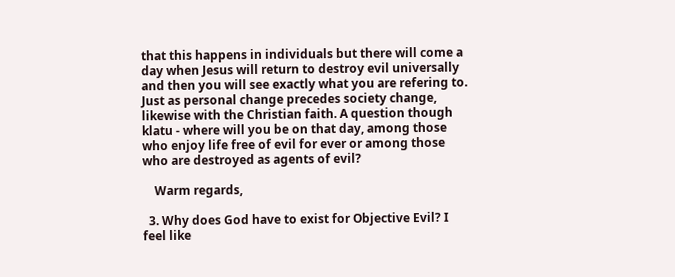that this happens in individuals but there will come a day when Jesus will return to destroy evil universally and then you will see exactly what you are refering to. Just as personal change precedes society change, likewise with the Christian faith. A question though klatu - where will you be on that day, among those who enjoy life free of evil for ever or among those who are destroyed as agents of evil?

    Warm regards,

  3. Why does God have to exist for Objective Evil? I feel like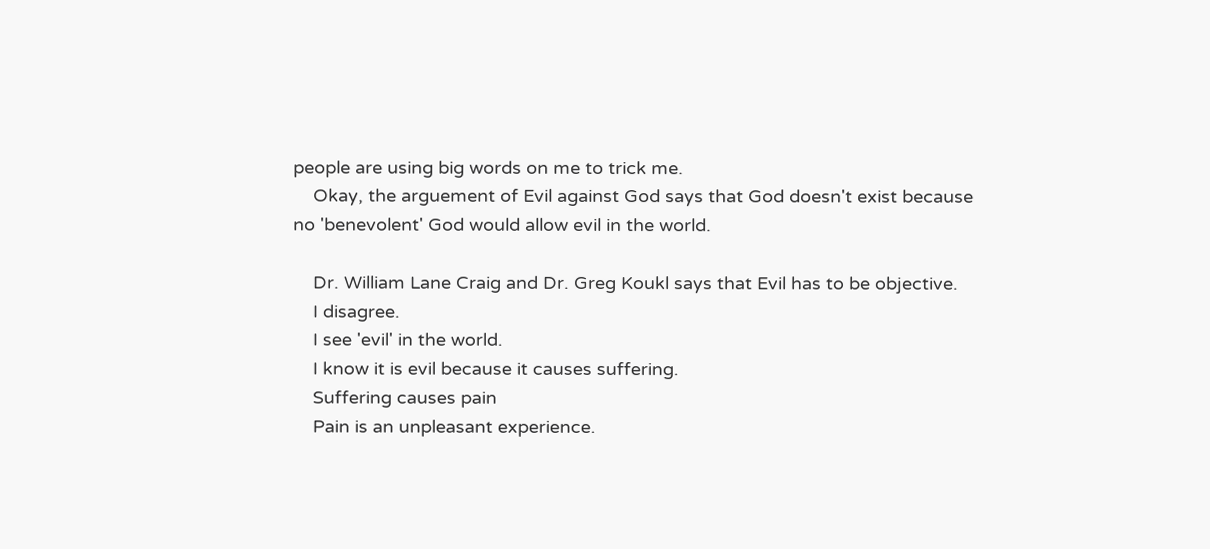people are using big words on me to trick me.
    Okay, the arguement of Evil against God says that God doesn't exist because no 'benevolent' God would allow evil in the world.

    Dr. William Lane Craig and Dr. Greg Koukl says that Evil has to be objective.
    I disagree.
    I see 'evil' in the world.
    I know it is evil because it causes suffering.
    Suffering causes pain
    Pain is an unpleasant experience.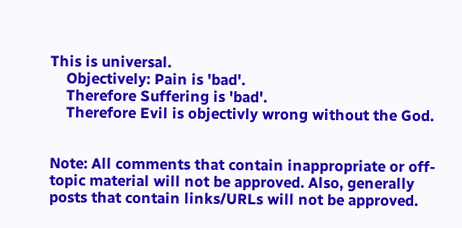This is universal.
    Objectively: Pain is 'bad'.
    Therefore Suffering is 'bad'.
    Therefore Evil is objectivly wrong without the God.


Note: All comments that contain inappropriate or off-topic material will not be approved. Also, generally posts that contain links/URLs will not be approved.